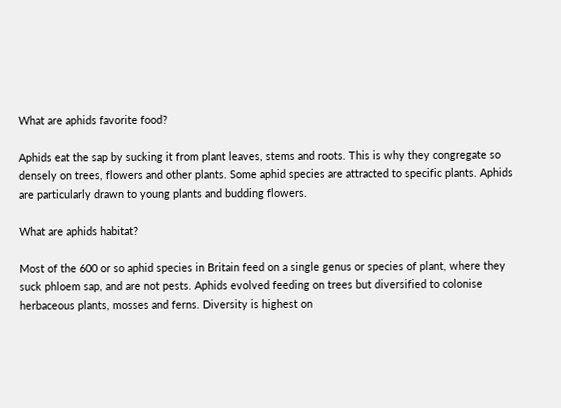What are aphids favorite food?

Aphids eat the sap by sucking it from plant leaves, stems and roots. This is why they congregate so densely on trees, flowers and other plants. Some aphid species are attracted to specific plants. Aphids are particularly drawn to young plants and budding flowers.

What are aphids habitat?

Most of the 600 or so aphid species in Britain feed on a single genus or species of plant, where they suck phloem sap, and are not pests. Aphids evolved feeding on trees but diversified to colonise herbaceous plants, mosses and ferns. Diversity is highest on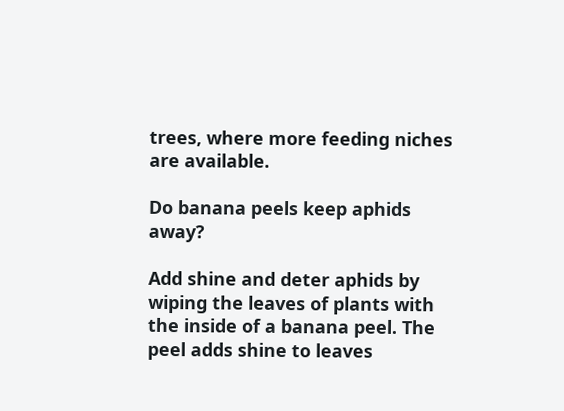trees, where more feeding niches are available.

Do banana peels keep aphids away?

Add shine and deter aphids by wiping the leaves of plants with the inside of a banana peel. The peel adds shine to leaves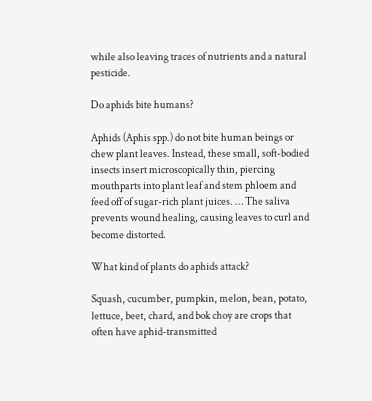while also leaving traces of nutrients and a natural pesticide.

Do aphids bite humans?

Aphids (Aphis spp.) do not bite human beings or chew plant leaves. Instead, these small, soft-bodied insects insert microscopically thin, piercing mouthparts into plant leaf and stem phloem and feed off of sugar-rich plant juices. … The saliva prevents wound healing, causing leaves to curl and become distorted.

What kind of plants do aphids attack?

Squash, cucumber, pumpkin, melon, bean, potato, lettuce, beet, chard, and bok choy are crops that often have aphid-transmitted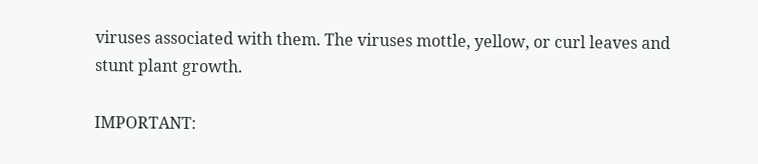viruses associated with them. The viruses mottle, yellow, or curl leaves and stunt plant growth.

IMPORTANT: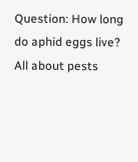Question: How long do aphid eggs live?
All about pests